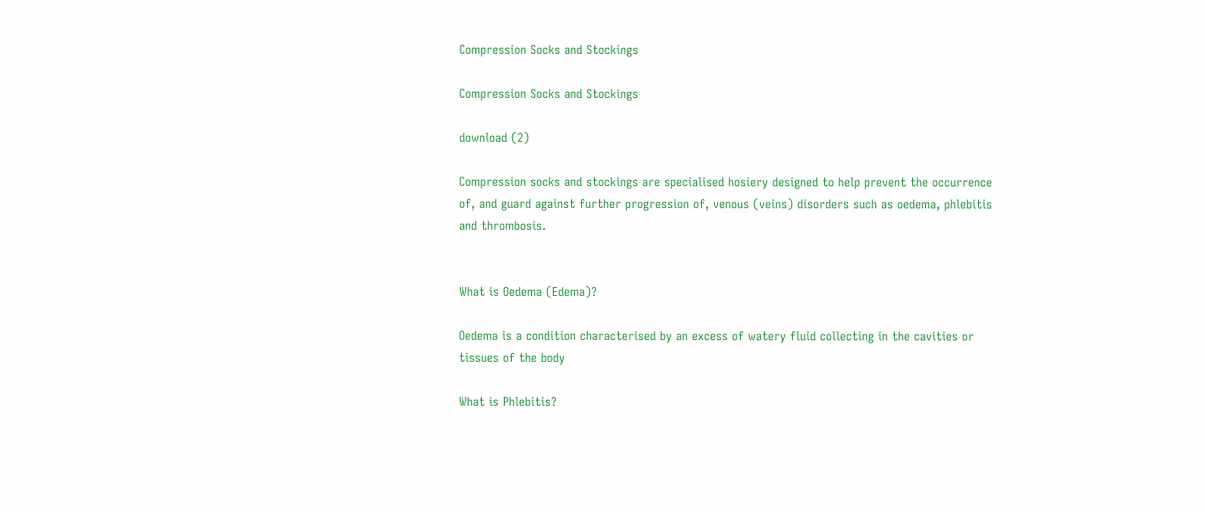Compression Socks and Stockings

Compression Socks and Stockings

download (2)

Compression socks and stockings are specialised hosiery designed to help prevent the occurrence of, and guard against further progression of, venous (veins) disorders such as oedema, phlebitis and thrombosis.


What is Oedema (Edema)?

Oedema is a condition characterised by an excess of watery fluid collecting in the cavities or tissues of the body

What is Phlebitis?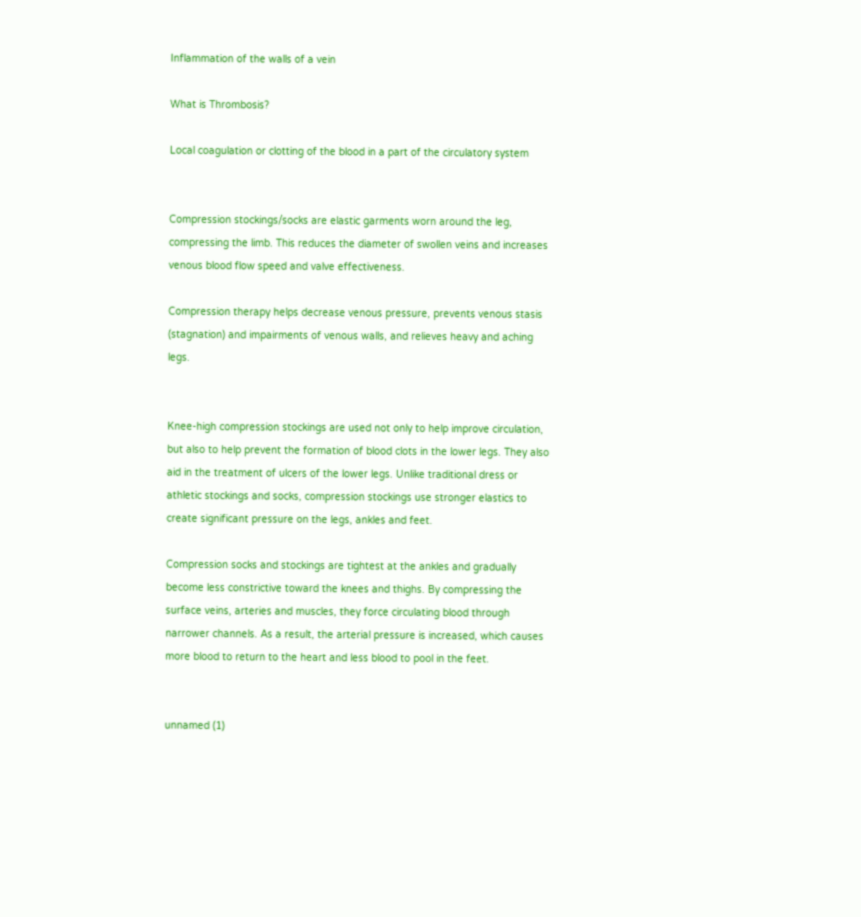Inflammation of the walls of a vein

What is Thrombosis?

Local coagulation or clotting of the blood in a part of the circulatory system


Compression stockings/socks are elastic garments worn around the leg, compressing the limb. This reduces the diameter of swollen veins and increases venous blood flow speed and valve effectiveness.

Compression therapy helps decrease venous pressure, prevents venous stasis (stagnation) and impairments of venous walls, and relieves heavy and aching legs.


Knee-high compression stockings are used not only to help improve circulation, but also to help prevent the formation of blood clots in the lower legs. They also aid in the treatment of ulcers of the lower legs. Unlike traditional dress or athletic stockings and socks, compression stockings use stronger elastics to create significant pressure on the legs, ankles and feet.

Compression socks and stockings are tightest at the ankles and gradually become less constrictive toward the knees and thighs. By compressing the surface veins, arteries and muscles, they force circulating blood through narrower channels. As a result, the arterial pressure is increased, which causes more blood to return to the heart and less blood to pool in the feet.


unnamed (1)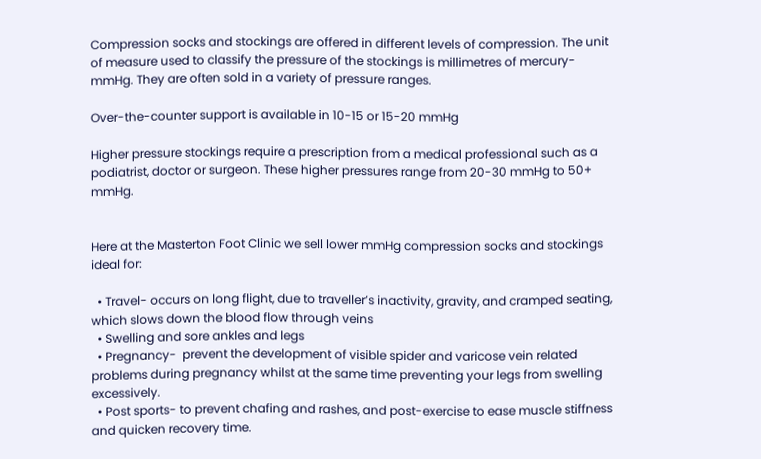Compression socks and stockings are offered in different levels of compression. The unit of measure used to classify the pressure of the stockings is millimetres of mercury- mmHg. They are often sold in a variety of pressure ranges.

Over-the-counter support is available in 10-15 or 15-20 mmHg

Higher pressure stockings require a prescription from a medical professional such as a podiatrist, doctor or surgeon. These higher pressures range from 20-30 mmHg to 50+ mmHg.


Here at the Masterton Foot Clinic we sell lower mmHg compression socks and stockings ideal for:

  • Travel- occurs on long flight, due to traveller’s inactivity, gravity, and cramped seating, which slows down the blood flow through veins
  • Swelling and sore ankles and legs
  • Pregnancy-  prevent the development of visible spider and varicose vein related problems during pregnancy whilst at the same time preventing your legs from swelling excessively.
  • Post sports- to prevent chafing and rashes, and post-exercise to ease muscle stiffness and quicken recovery time.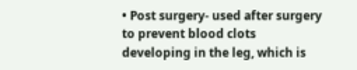• Post surgery- used after surgery to prevent blood clots developing in the leg, which is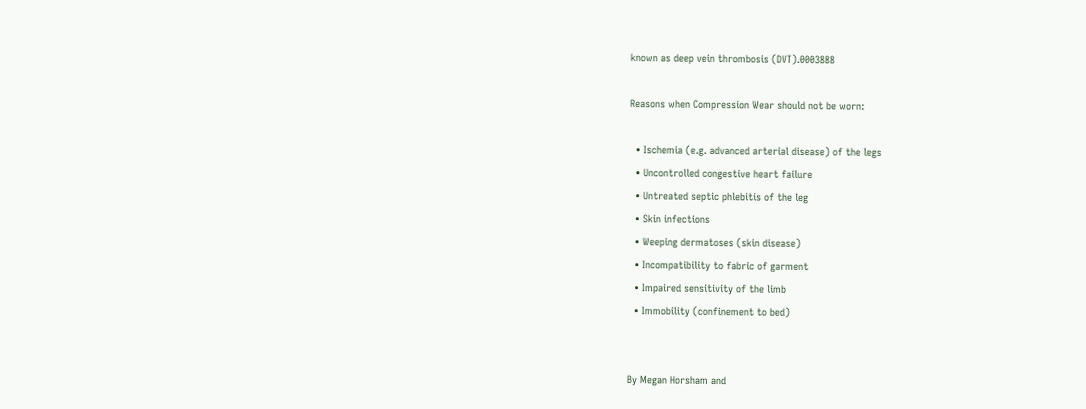known as deep vein thrombosis (DVT).0003888

Reasons when Compression Wear should not be worn:

  • Ischemia (e.g. advanced arterial disease) of the legs
  • Uncontrolled congestive heart failure
  • Untreated septic phlebitis of the leg
  • Skin infections
  • Weeping dermatoses (skin disease)
  • Incompatibility to fabric of garment
  • Impaired sensitivity of the limb
  • Immobility (confinement to bed)


By Megan Horsham and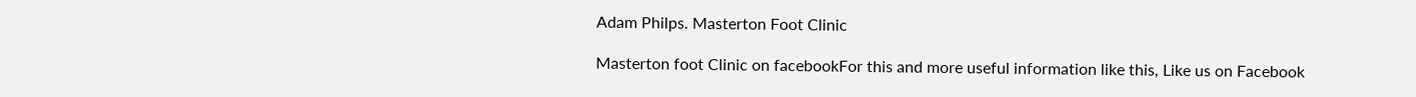Adam Philps. Masterton Foot Clinic

Masterton foot Clinic on facebookFor this and more useful information like this, Like us on Facebook